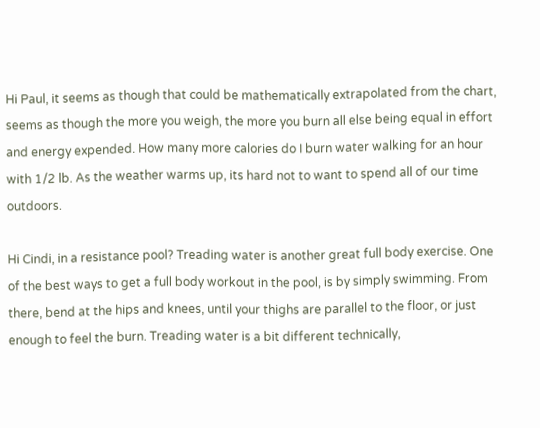Hi Paul, it seems as though that could be mathematically extrapolated from the chart, seems as though the more you weigh, the more you burn all else being equal in effort and energy expended. How many more calories do I burn water walking for an hour with 1/2 lb. As the weather warms up, its hard not to want to spend all of our time outdoors.

Hi Cindi, in a resistance pool? Treading water is another great full body exercise. One of the best ways to get a full body workout in the pool, is by simply swimming. From there, bend at the hips and knees, until your thighs are parallel to the floor, or just enough to feel the burn. Treading water is a bit different technically,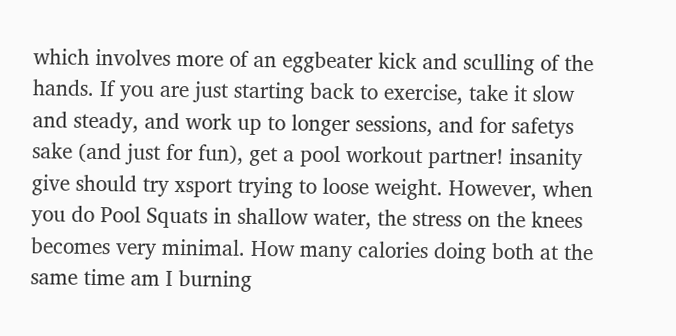which involves more of an eggbeater kick and sculling of the hands. If you are just starting back to exercise, take it slow and steady, and work up to longer sessions, and for safetys sake (and just for fun), get a pool workout partner! insanity give should try xsport trying to loose weight. However, when you do Pool Squats in shallow water, the stress on the knees becomes very minimal. How many calories doing both at the same time am I burning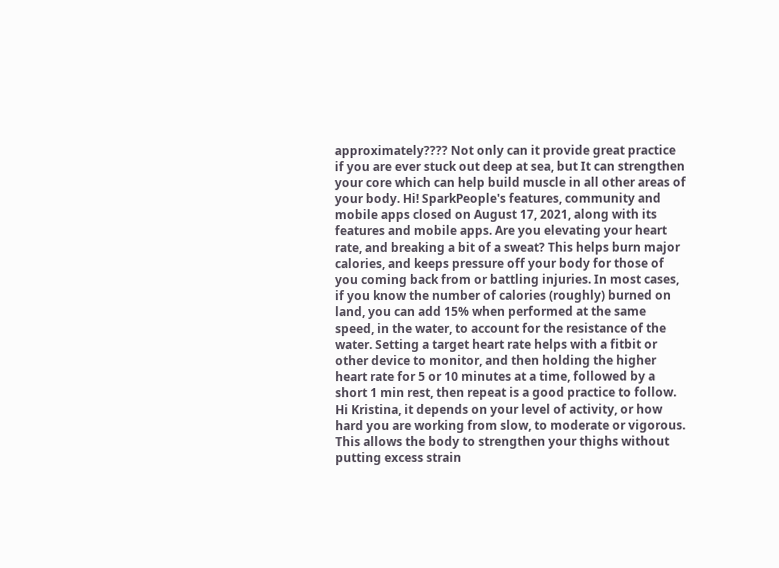approximately???? Not only can it provide great practice if you are ever stuck out deep at sea, but It can strengthen your core which can help build muscle in all other areas of your body. Hi! SparkPeople's features, community and mobile apps closed on August 17, 2021, along with its features and mobile apps. Are you elevating your heart rate, and breaking a bit of a sweat? This helps burn major calories, and keeps pressure off your body for those of you coming back from or battling injuries. In most cases, if you know the number of calories (roughly) burned on land, you can add 15% when performed at the same speed, in the water, to account for the resistance of the water. Setting a target heart rate helps with a fitbit or other device to monitor, and then holding the higher heart rate for 5 or 10 minutes at a time, followed by a short 1 min rest, then repeat is a good practice to follow. Hi Kristina, it depends on your level of activity, or how hard you are working from slow, to moderate or vigorous. This allows the body to strengthen your thighs without putting excess strain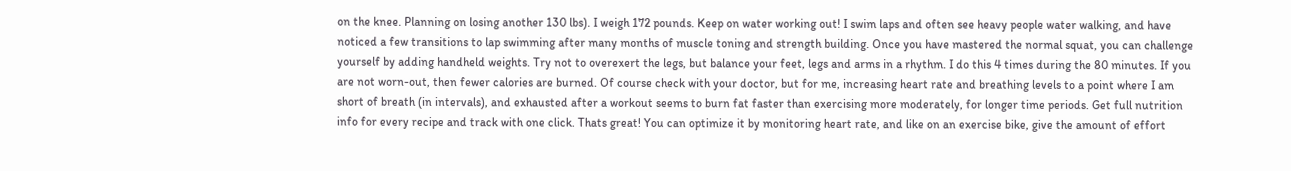on the knee. Planning on losing another 130 lbs). I weigh 172 pounds. Keep on water working out! I swim laps and often see heavy people water walking, and have noticed a few transitions to lap swimming after many months of muscle toning and strength building. Once you have mastered the normal squat, you can challenge yourself by adding handheld weights. Try not to overexert the legs, but balance your feet, legs and arms in a rhythm. I do this 4 times during the 80 minutes. If you are not worn-out, then fewer calories are burned. Of course check with your doctor, but for me, increasing heart rate and breathing levels to a point where I am short of breath (in intervals), and exhausted after a workout seems to burn fat faster than exercising more moderately, for longer time periods. Get full nutrition info for every recipe and track with one click. Thats great! You can optimize it by monitoring heart rate, and like on an exercise bike, give the amount of effort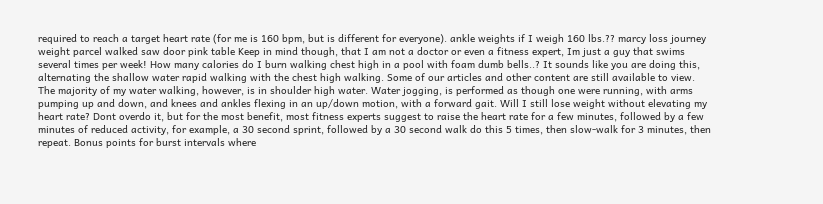required to reach a target heart rate (for me is 160 bpm, but is different for everyone). ankle weights if I weigh 160 lbs.?? marcy loss journey weight parcel walked saw door pink table Keep in mind though, that I am not a doctor or even a fitness expert, Im just a guy that swims several times per week! How many calories do I burn walking chest high in a pool with foam dumb bells..? It sounds like you are doing this, alternating the shallow water rapid walking with the chest high walking. Some of our articles and other content are still available to view. The majority of my water walking, however, is in shoulder high water. Water jogging, is performed as though one were running, with arms pumping up and down, and knees and ankles flexing in an up/down motion, with a forward gait. Will I still lose weight without elevating my heart rate? Dont overdo it, but for the most benefit, most fitness experts suggest to raise the heart rate for a few minutes, followed by a few minutes of reduced activity, for example, a 30 second sprint, followed by a 30 second walk do this 5 times, then slow-walk for 3 minutes, then repeat. Bonus points for burst intervals where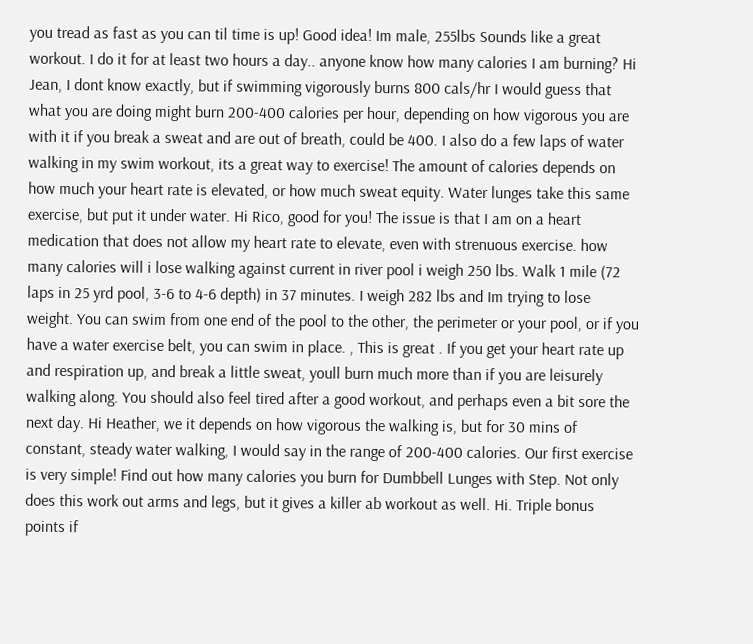you tread as fast as you can til time is up! Good idea! Im male, 255lbs Sounds like a great workout. I do it for at least two hours a day.. anyone know how many calories I am burning? Hi Jean, I dont know exactly, but if swimming vigorously burns 800 cals/hr I would guess that what you are doing might burn 200-400 calories per hour, depending on how vigorous you are with it if you break a sweat and are out of breath, could be 400. I also do a few laps of water walking in my swim workout, its a great way to exercise! The amount of calories depends on how much your heart rate is elevated, or how much sweat equity. Water lunges take this same exercise, but put it under water. Hi Rico, good for you! The issue is that I am on a heart medication that does not allow my heart rate to elevate, even with strenuous exercise. how many calories will i lose walking against current in river pool i weigh 250 lbs. Walk 1 mile (72 laps in 25 yrd pool, 3-6 to 4-6 depth) in 37 minutes. I weigh 282 lbs and Im trying to lose weight. You can swim from one end of the pool to the other, the perimeter or your pool, or if you have a water exercise belt, you can swim in place. , This is great . If you get your heart rate up and respiration up, and break a little sweat, youll burn much more than if you are leisurely walking along. You should also feel tired after a good workout, and perhaps even a bit sore the next day. Hi Heather, we it depends on how vigorous the walking is, but for 30 mins of constant, steady water walking, I would say in the range of 200-400 calories. Our first exercise is very simple! Find out how many calories you burn for Dumbbell Lunges with Step. Not only does this work out arms and legs, but it gives a killer ab workout as well. Hi. Triple bonus points if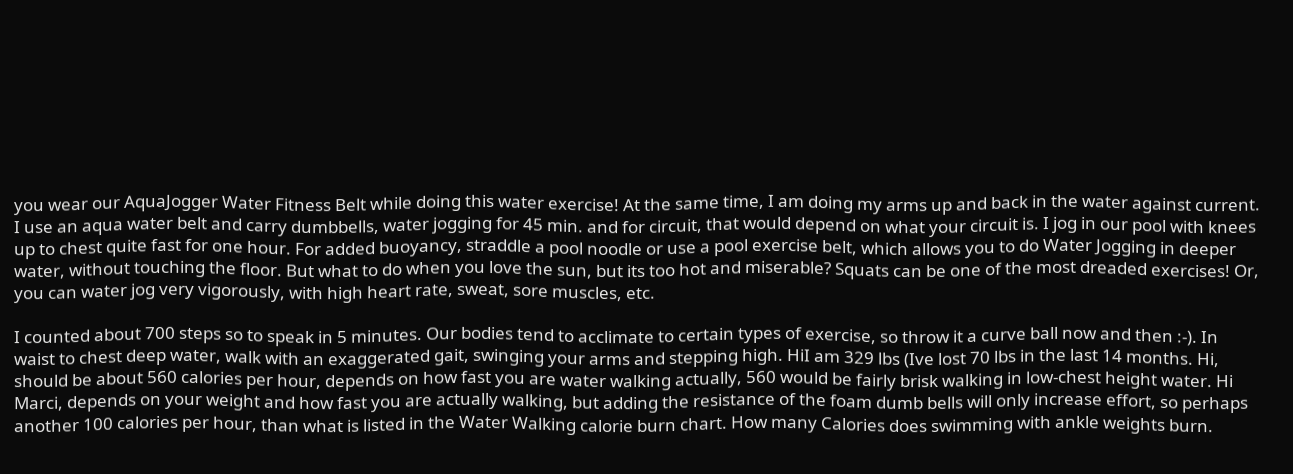you wear our AquaJogger Water Fitness Belt while doing this water exercise! At the same time, I am doing my arms up and back in the water against current. I use an aqua water belt and carry dumbbells, water jogging for 45 min. and for circuit, that would depend on what your circuit is. I jog in our pool with knees up to chest quite fast for one hour. For added buoyancy, straddle a pool noodle or use a pool exercise belt, which allows you to do Water Jogging in deeper water, without touching the floor. But what to do when you love the sun, but its too hot and miserable? Squats can be one of the most dreaded exercises! Or, you can water jog very vigorously, with high heart rate, sweat, sore muscles, etc.

I counted about 700 steps so to speak in 5 minutes. Our bodies tend to acclimate to certain types of exercise, so throw it a curve ball now and then :-). In waist to chest deep water, walk with an exaggerated gait, swinging your arms and stepping high. HiI am 329 lbs (Ive lost 70 lbs in the last 14 months. Hi, should be about 560 calories per hour, depends on how fast you are water walking actually, 560 would be fairly brisk walking in low-chest height water. Hi Marci, depends on your weight and how fast you are actually walking, but adding the resistance of the foam dumb bells will only increase effort, so perhaps another 100 calories per hour, than what is listed in the Water Walking calorie burn chart. How many Calories does swimming with ankle weights burn.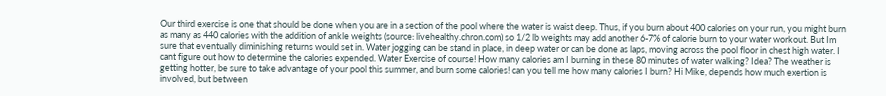Our third exercise is one that should be done when you are in a section of the pool where the water is waist deep. Thus, if you burn about 400 calories on your run, you might burn as many as 440 calories with the addition of ankle weights (source: livehealthy.chron.com) so 1/2 lb weights may add another 6-7% of calorie burn to your water workout. But Im sure that eventually diminishing returns would set in. Water jogging can be stand in place, in deep water or can be done as laps, moving across the pool floor in chest high water. I cant figure out how to determine the calories expended. Water Exercise of course! How many calories am I burning in these 80 minutes of water walking? Idea? The weather is getting hotter, be sure to take advantage of your pool this summer, and burn some calories! can you tell me how many calories I burn? Hi Mike, depends how much exertion is involved, but between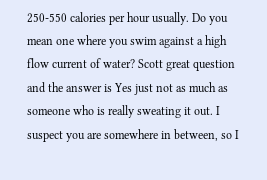250-550 calories per hour usually. Do you mean one where you swim against a high flow current of water? Scott great question and the answer is Yes just not as much as someone who is really sweating it out. I suspect you are somewhere in between, so I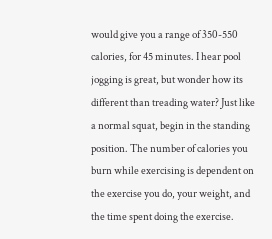would give you a range of 350-550 calories, for 45 minutes. I hear pool jogging is great, but wonder how its different than treading water? Just like a normal squat, begin in the standing position. The number of calories you burn while exercising is dependent on the exercise you do, your weight, and the time spent doing the exercise.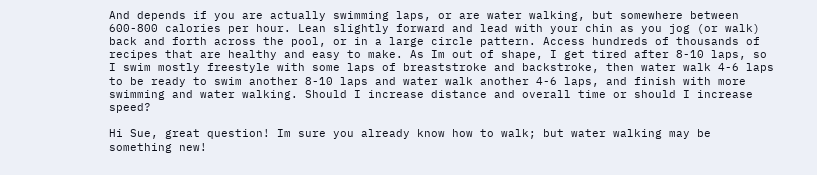And depends if you are actually swimming laps, or are water walking, but somewhere between 600-800 calories per hour. Lean slightly forward and lead with your chin as you jog (or walk) back and forth across the pool, or in a large circle pattern. Access hundreds of thousands of recipes that are healthy and easy to make. As Im out of shape, I get tired after 8-10 laps, so I swim mostly freestyle with some laps of breaststroke and backstroke, then water walk 4-6 laps to be ready to swim another 8-10 laps and water walk another 4-6 laps, and finish with more swimming and water walking. Should I increase distance and overall time or should I increase speed?

Hi Sue, great question! Im sure you already know how to walk; but water walking may be something new!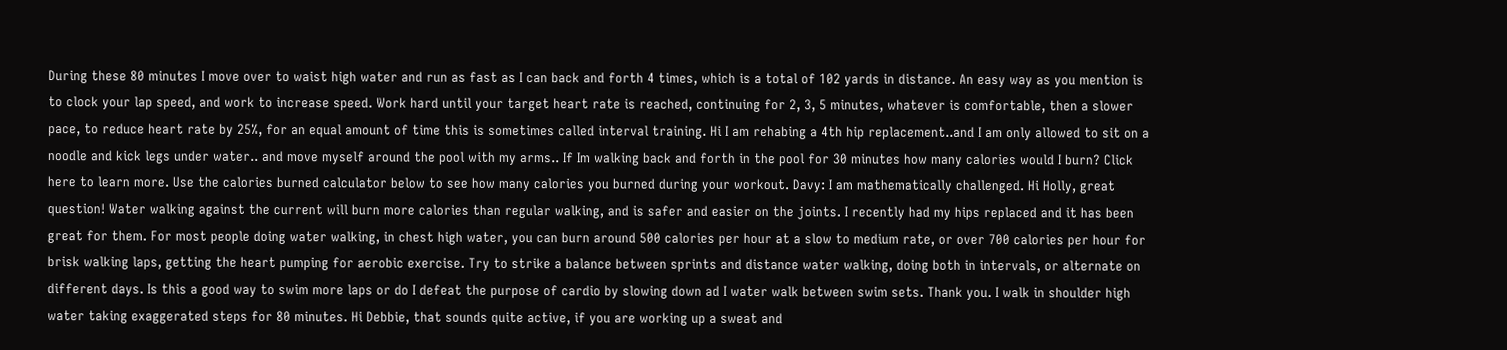During these 80 minutes I move over to waist high water and run as fast as I can back and forth 4 times, which is a total of 102 yards in distance. An easy way as you mention is to clock your lap speed, and work to increase speed. Work hard until your target heart rate is reached, continuing for 2, 3, 5 minutes, whatever is comfortable, then a slower pace, to reduce heart rate by 25%, for an equal amount of time this is sometimes called interval training. Hi I am rehabing a 4th hip replacement..and I am only allowed to sit on a noodle and kick legs under water.. and move myself around the pool with my arms.. If Im walking back and forth in the pool for 30 minutes how many calories would I burn? Click here to learn more. Use the calories burned calculator below to see how many calories you burned during your workout. Davy: I am mathematically challenged. Hi Holly, great question! Water walking against the current will burn more calories than regular walking, and is safer and easier on the joints. I recently had my hips replaced and it has been great for them. For most people doing water walking, in chest high water, you can burn around 500 calories per hour at a slow to medium rate, or over 700 calories per hour for brisk walking laps, getting the heart pumping for aerobic exercise. Try to strike a balance between sprints and distance water walking, doing both in intervals, or alternate on different days. Is this a good way to swim more laps or do I defeat the purpose of cardio by slowing down ad I water walk between swim sets. Thank you. I walk in shoulder high water taking exaggerated steps for 80 minutes. Hi Debbie, that sounds quite active, if you are working up a sweat and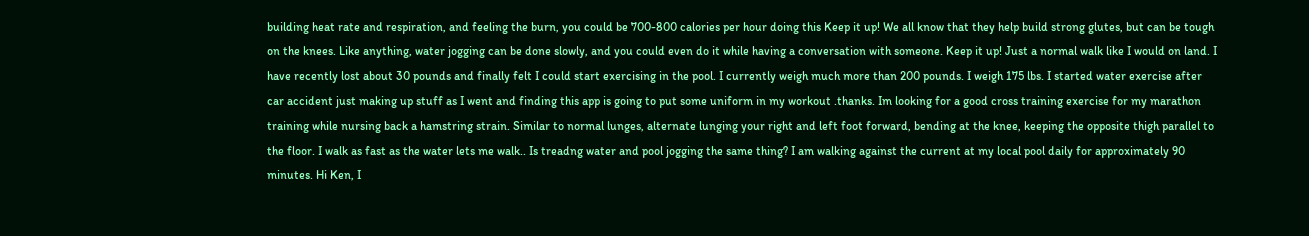building heat rate and respiration, and feeling the burn, you could be 700-800 calories per hour doing this Keep it up! We all know that they help build strong glutes, but can be tough on the knees. Like anything, water jogging can be done slowly, and you could even do it while having a conversation with someone. Keep it up! Just a normal walk like I would on land. I have recently lost about 30 pounds and finally felt I could start exercising in the pool. I currently weigh much more than 200 pounds. I weigh 175 lbs. I started water exercise after car accident just making up stuff as I went and finding this app is going to put some uniform in my workout .thanks. Im looking for a good cross training exercise for my marathon training while nursing back a hamstring strain. Similar to normal lunges, alternate lunging your right and left foot forward, bending at the knee, keeping the opposite thigh parallel to the floor. I walk as fast as the water lets me walk.. Is treadng water and pool jogging the same thing? I am walking against the current at my local pool daily for approximately 90 minutes. Hi Ken, I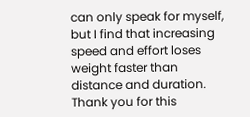can only speak for myself, but I find that increasing speed and effort loses weight faster than distance and duration. Thank you for this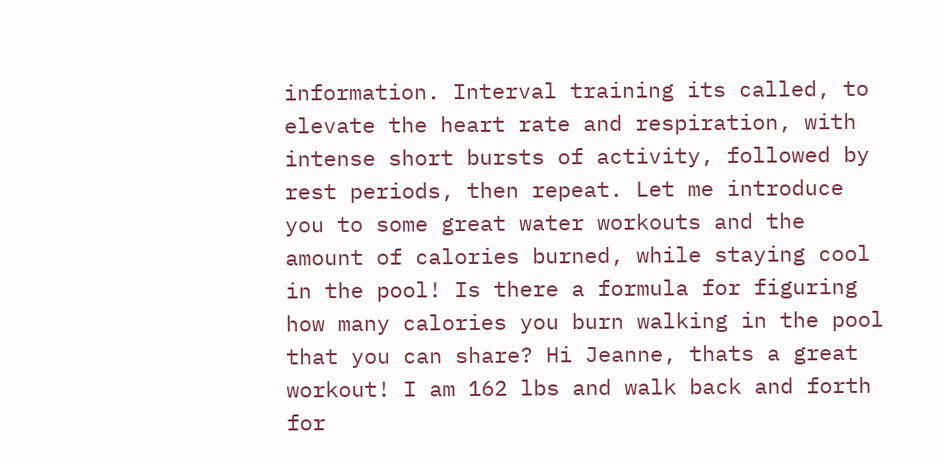information. Interval training its called, to elevate the heart rate and respiration, with intense short bursts of activity, followed by rest periods, then repeat. Let me introduce you to some great water workouts and the amount of calories burned, while staying cool in the pool! Is there a formula for figuring how many calories you burn walking in the pool that you can share? Hi Jeanne, thats a great workout! I am 162 lbs and walk back and forth for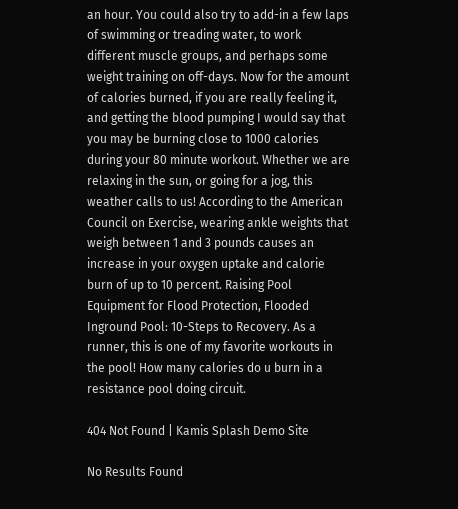an hour. You could also try to add-in a few laps of swimming or treading water, to work different muscle groups, and perhaps some weight training on off-days. Now for the amount of calories burned, if you are really feeling it, and getting the blood pumping I would say that you may be burning close to 1000 calories during your 80 minute workout. Whether we are relaxing in the sun, or going for a jog, this weather calls to us! According to the American Council on Exercise, wearing ankle weights that weigh between 1 and 3 pounds causes an increase in your oxygen uptake and calorie burn of up to 10 percent. Raising Pool Equipment for Flood Protection, Flooded Inground Pool: 10-Steps to Recovery. As a runner, this is one of my favorite workouts in the pool! How many calories do u burn in a resistance pool doing circuit.

404 Not Found | Kamis Splash Demo Site

No Results Found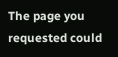The page you requested could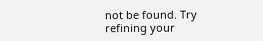not be found. Try refining your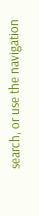search, or use the navigation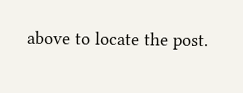above to locate the post.